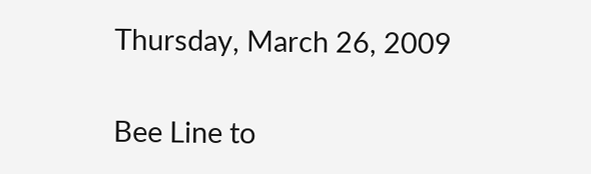Thursday, March 26, 2009

Bee Line to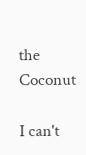the Coconut

I can't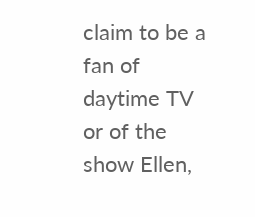claim to be a fan of daytime TV or of the show Ellen,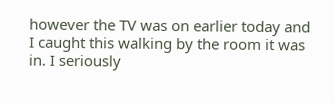however the TV was on earlier today and I caught this walking by the room it was in. I seriously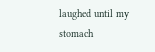laughed until my stomach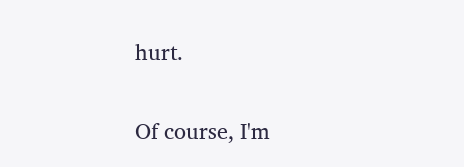hurt.

Of course, I'm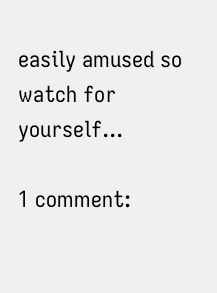easily amused so watch for yourself...

1 comment: